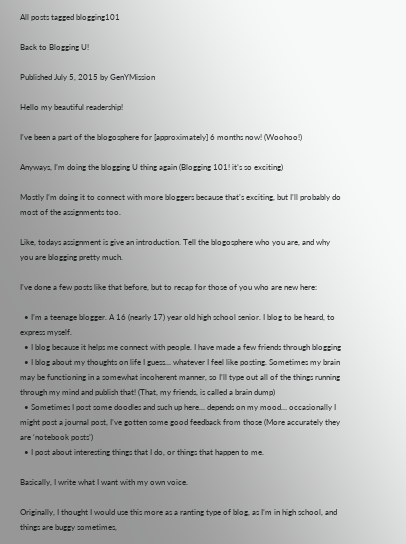All posts tagged blogging101

Back to Blogging U!

Published July 5, 2015 by GenYMission

Hello my beautiful readership!

I’ve been a part of the blogosphere for [approximately] 6 months now! (Woohoo!)

Anyways, I’m doing the blogging U thing again (Blogging 101! it’s so exciting)

Mostly I’m doing it to connect with more bloggers because that’s exciting, but I’ll probably do most of the assignments too.

Like, todays assignment is give an introduction. Tell the blogosphere who you are, and why you are blogging pretty much.

I’ve done a few posts like that before, but to recap for those of you who are new here:

  • I’m a teenage blogger. A 16 (nearly 17) year old high school senior. I blog to be heard, to express myself.
  • I blog because it helps me connect with people. I have made a few friends through blogging
  • I blog about my thoughts on life I guess… whatever I feel like posting. Sometimes my brain may be functioning in a somewhat incoherent manner, so I’ll type out all of the things running through my mind and publish that! (That, my friends, is called a brain dump)
  • Sometimes I post some doodles and such up here… depends on my mood… occasionally I might post a journal post, I’ve gotten some good feedback from those (More accurately they are ‘notebook posts’)
  • I post about interesting things that I do, or things that happen to me.

Basically, I write what I want with my own voice.

Originally, I thought I would use this more as a ranting type of blog, as I’m in high school, and things are buggy sometimes,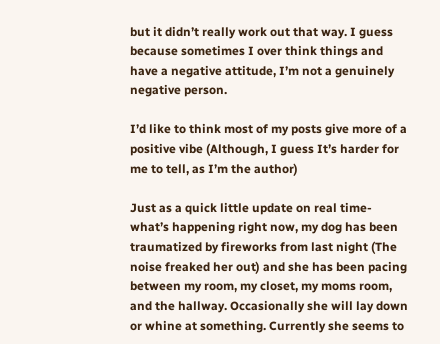but it didn’t really work out that way. I guess because sometimes I over think things and have a negative attitude, I’m not a genuinely negative person.

I’d like to think most of my posts give more of a positive vibe (Although, I guess It’s harder for me to tell, as I’m the author)

Just as a quick little update on real time-what’s happening right now, my dog has been traumatized by fireworks from last night (The noise freaked her out) and she has been pacing between my room, my closet, my moms room, and the hallway. Occasionally she will lay down or whine at something. Currently she seems to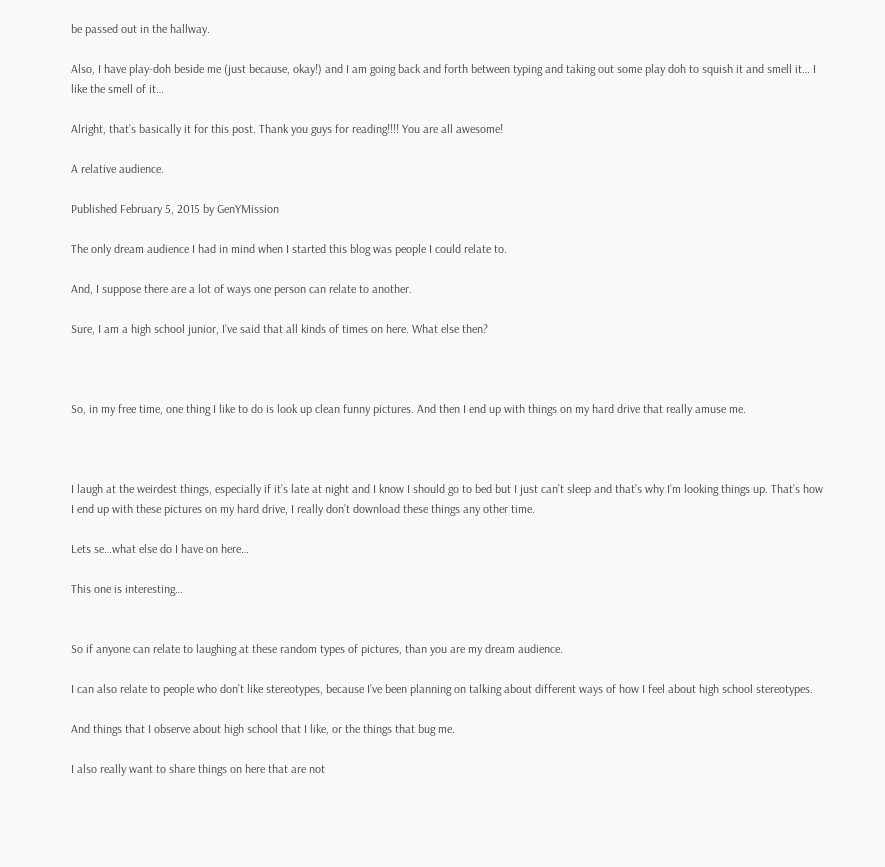be passed out in the hallway.

Also, I have play-doh beside me (just because, okay!) and I am going back and forth between typing and taking out some play doh to squish it and smell it… I like the smell of it…

Alright, that’s basically it for this post. Thank you guys for reading!!!! You are all awesome!

A relative audience.

Published February 5, 2015 by GenYMission

The only dream audience I had in mind when I started this blog was people I could relate to.

And, I suppose there are a lot of ways one person can relate to another.

Sure, I am a high school junior, I’ve said that all kinds of times on here. What else then?



So, in my free time, one thing I like to do is look up clean funny pictures. And then I end up with things on my hard drive that really amuse me.



I laugh at the weirdest things, especially if it’s late at night and I know I should go to bed but I just can’t sleep and that’s why I’m looking things up. That’s how I end up with these pictures on my hard drive, I really don’t download these things any other time.

Lets se…what else do I have on here…

This one is interesting…


So if anyone can relate to laughing at these random types of pictures, than you are my dream audience.

I can also relate to people who don’t like stereotypes, because I’ve been planning on talking about different ways of how I feel about high school stereotypes.

And things that I observe about high school that I like, or the things that bug me.

I also really want to share things on here that are not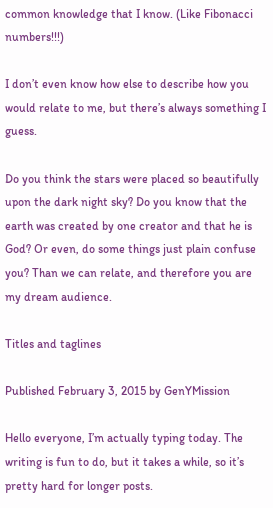common knowledge that I know. (Like Fibonacci numbers!!!)

I don’t even know how else to describe how you would relate to me, but there’s always something I guess.

Do you think the stars were placed so beautifully upon the dark night sky? Do you know that the earth was created by one creator and that he is God? Or even, do some things just plain confuse you? Than we can relate, and therefore you are my dream audience.

Titles and taglines

Published February 3, 2015 by GenYMission

Hello everyone, I’m actually typing today. The writing is fun to do, but it takes a while, so it’s pretty hard for longer posts.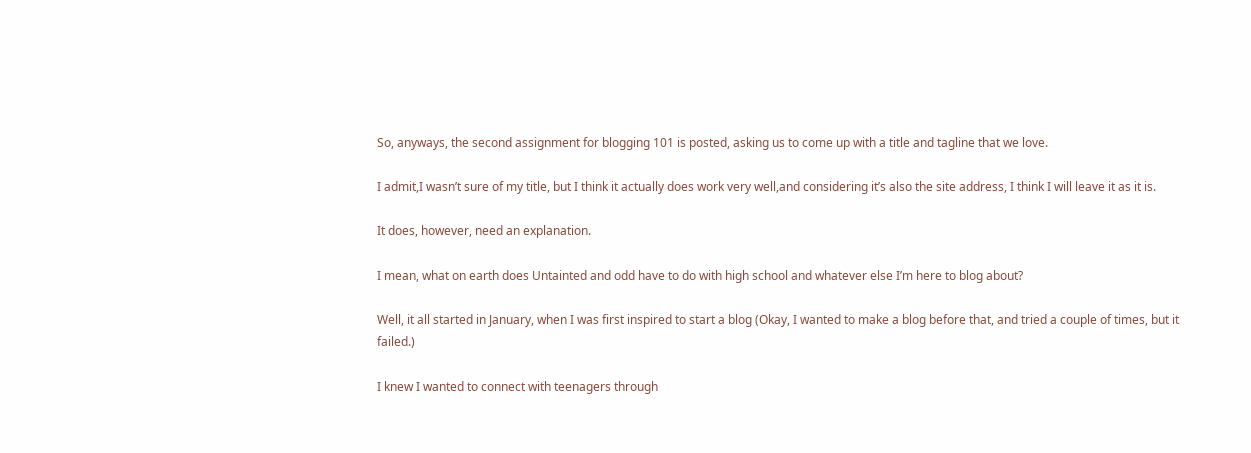So, anyways, the second assignment for blogging 101 is posted, asking us to come up with a title and tagline that we love.

I admit,I wasn’t sure of my title, but I think it actually does work very well,and considering it’s also the site address, I think I will leave it as it is.

It does, however, need an explanation.

I mean, what on earth does Untainted and odd have to do with high school and whatever else I’m here to blog about?

Well, it all started in January, when I was first inspired to start a blog (Okay, I wanted to make a blog before that, and tried a couple of times, but it failed.)

I knew I wanted to connect with teenagers through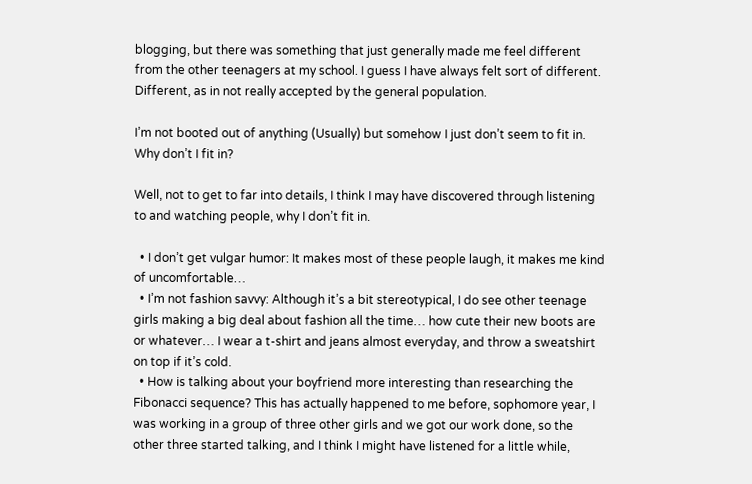blogging, but there was something that just generally made me feel different from the other teenagers at my school. I guess I have always felt sort of different. Different, as in not really accepted by the general population.

I’m not booted out of anything (Usually) but somehow I just don’t seem to fit in. Why don’t I fit in?

Well, not to get to far into details, I think I may have discovered through listening to and watching people, why I don’t fit in.

  • I don’t get vulgar humor: It makes most of these people laugh, it makes me kind of uncomfortable…
  • I’m not fashion savvy: Although it’s a bit stereotypical, I do see other teenage girls making a big deal about fashion all the time… how cute their new boots are or whatever… I wear a t-shirt and jeans almost everyday, and throw a sweatshirt on top if it’s cold.
  • How is talking about your boyfriend more interesting than researching the Fibonacci sequence? This has actually happened to me before, sophomore year, I was working in a group of three other girls and we got our work done, so the other three started talking, and I think I might have listened for a little while,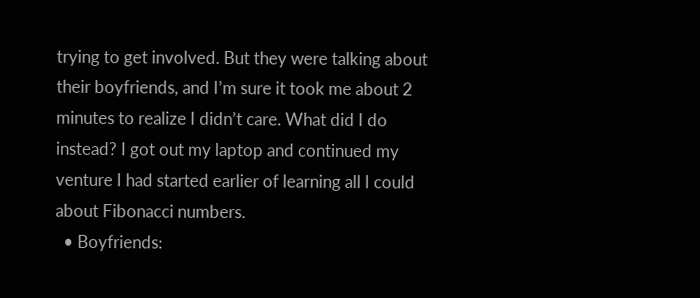trying to get involved. But they were talking about their boyfriends, and I’m sure it took me about 2 minutes to realize I didn’t care. What did I do instead? I got out my laptop and continued my venture I had started earlier of learning all I could about Fibonacci numbers.
  • Boyfriends: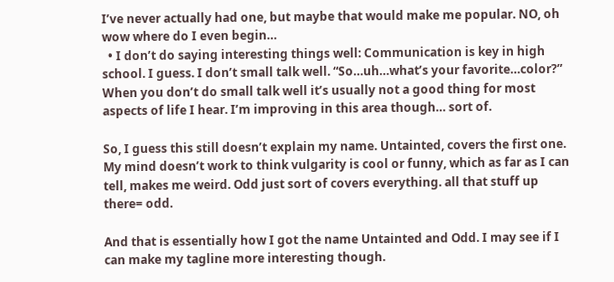I’ve never actually had one, but maybe that would make me popular. NO, oh wow where do I even begin…
  • I don’t do saying interesting things well: Communication is key in high school. I guess. I don’t small talk well. “So…uh…what’s your favorite…color?” When you don’t do small talk well it’s usually not a good thing for most aspects of life I hear. I’m improving in this area though… sort of.

So, I guess this still doesn’t explain my name. Untainted, covers the first one. My mind doesn’t work to think vulgarity is cool or funny, which as far as I can tell, makes me weird. Odd just sort of covers everything. all that stuff up there= odd.

And that is essentially how I got the name Untainted and Odd. I may see if I can make my tagline more interesting though.